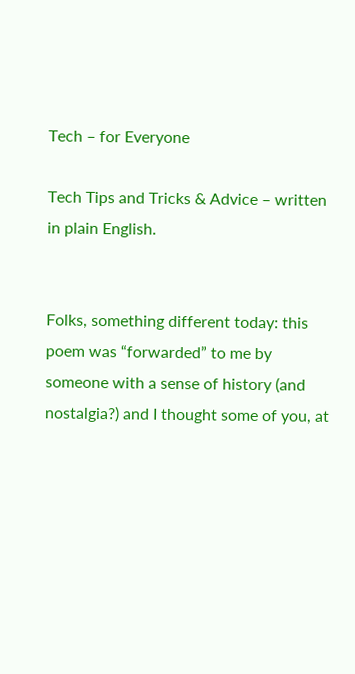Tech – for Everyone

Tech Tips and Tricks & Advice – written in plain English.


Folks, something different today: this poem was “forwarded” to me by someone with a sense of history (and nostalgia?) and I thought some of you, at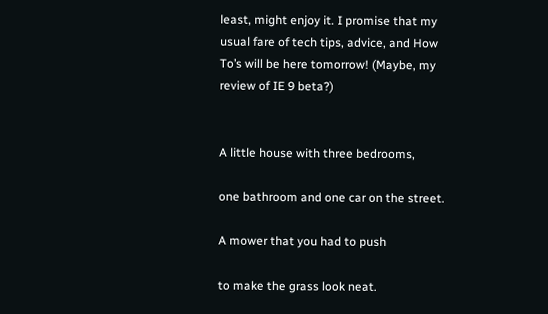least, might enjoy it. I promise that my usual fare of tech tips, advice, and How To’s will be here tomorrow! (Maybe, my review of IE 9 beta?)


A little house with three bedrooms,

one bathroom and one car on the street.

A mower that you had to push

to make the grass look neat.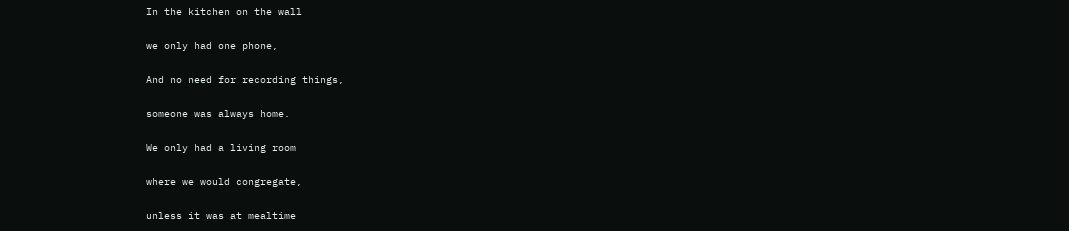In the kitchen on the wall

we only had one phone,

And no need for recording things,

someone was always home.

We only had a living room

where we would congregate,

unless it was at mealtime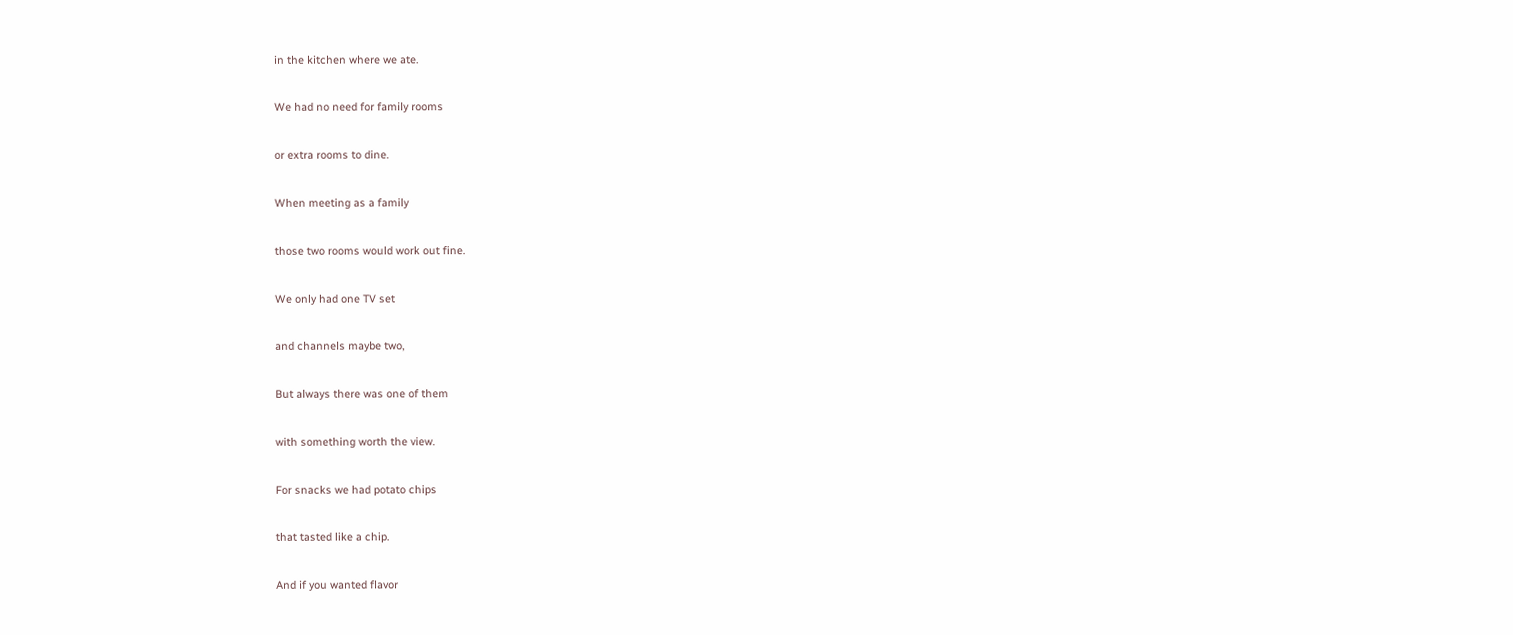in the kitchen where we ate.

We had no need for family rooms

or extra rooms to dine.

When meeting as a family

those two rooms would work out fine.

We only had one TV set

and channels maybe two,

But always there was one of them

with something worth the view.

For snacks we had potato chips

that tasted like a chip.

And if you wanted flavor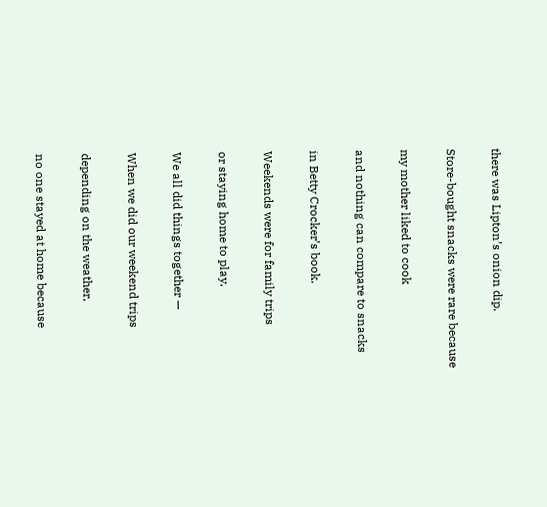there was Lipton’s onion dip.

Store-bought snacks were rare because

my mother liked to cook

and nothing can compare to snacks

in Betty Crocker’s book.

Weekends were for family trips

or staying home to play.

We all did things together —

When we did our weekend trips

depending on the weather,

no one stayed at home because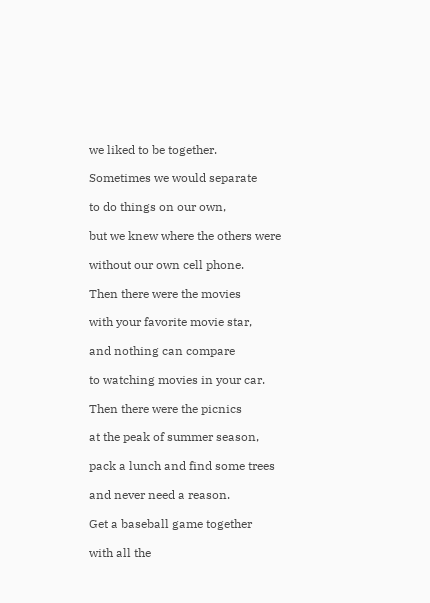we liked to be together.

Sometimes we would separate

to do things on our own,

but we knew where the others were

without our own cell phone.

Then there were the movies

with your favorite movie star,

and nothing can compare

to watching movies in your car.

Then there were the picnics

at the peak of summer season,

pack a lunch and find some trees

and never need a reason.

Get a baseball game together

with all the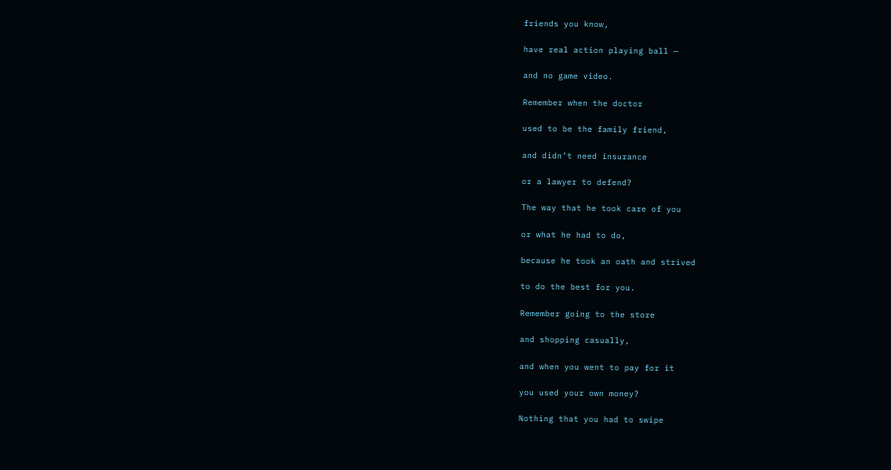friends you know,

have real action playing ball —

and no game video.

Remember when the doctor

used to be the family friend,

and didn’t need insurance

or a lawyer to defend?

The way that he took care of you

or what he had to do,

because he took an oath and strived

to do the best for you.

Remember going to the store

and shopping casually,

and when you went to pay for it

you used your own money?

Nothing that you had to swipe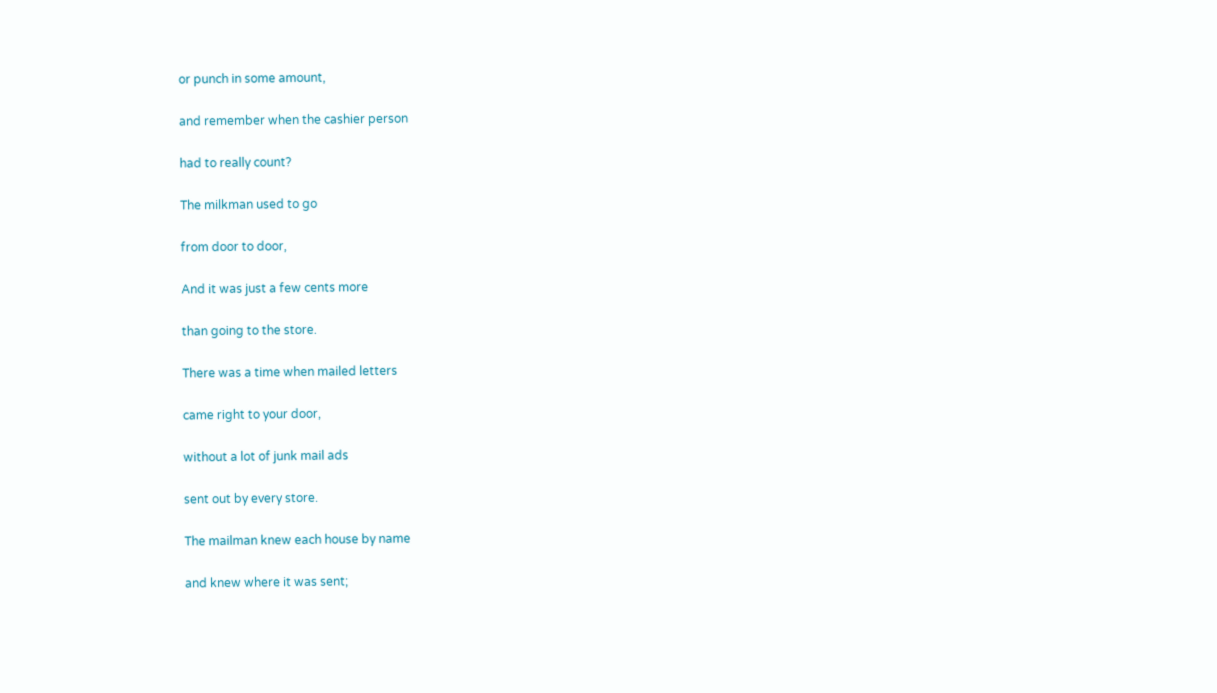or punch in some amount,

and remember when the cashier person

had to really count?

The milkman used to go

from door to door,

And it was just a few cents more

than going to the store.

There was a time when mailed letters

came right to your door,

without a lot of junk mail ads

sent out by every store.

The mailman knew each house by name

and knew where it was sent;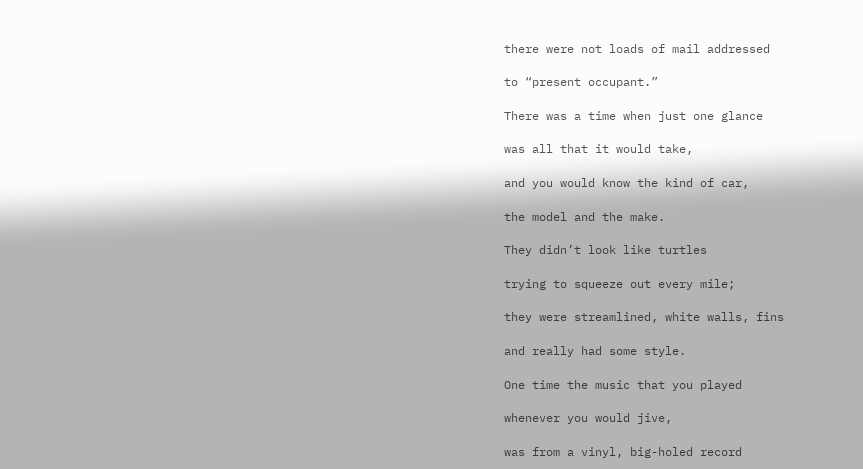there were not loads of mail addressed

to “present occupant.”

There was a time when just one glance

was all that it would take,

and you would know the kind of car,

the model and the make.

They didn’t look like turtles

trying to squeeze out every mile;

they were streamlined, white walls, fins

and really had some style.

One time the music that you played

whenever you would jive,

was from a vinyl, big-holed record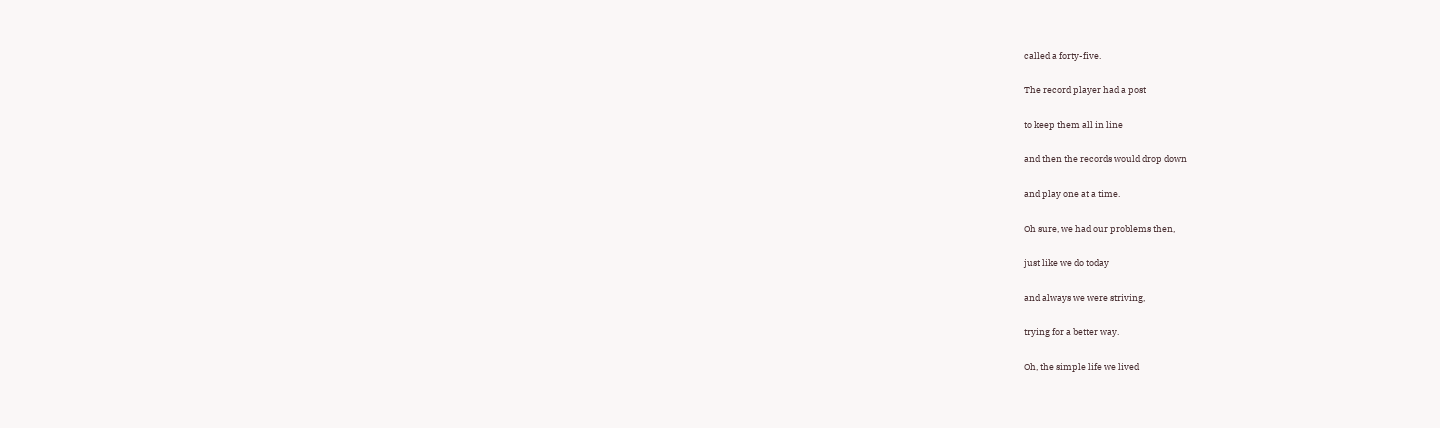called a forty-five.

The record player had a post

to keep them all in line

and then the records would drop down

and play one at a time.

Oh sure, we had our problems then,

just like we do today

and always we were striving,

trying for a better way.

Oh, the simple life we lived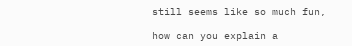still seems like so much fun,

how can you explain a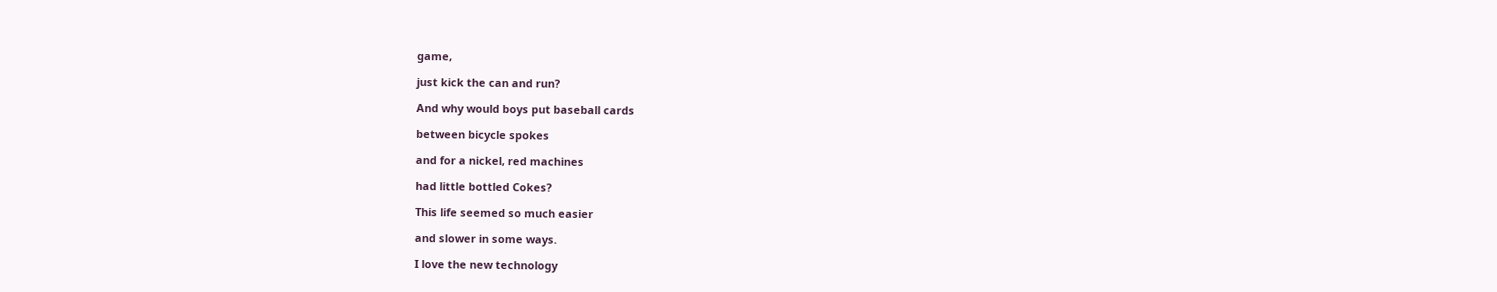game,

just kick the can and run?

And why would boys put baseball cards

between bicycle spokes

and for a nickel, red machines

had little bottled Cokes?

This life seemed so much easier

and slower in some ways.

I love the new technology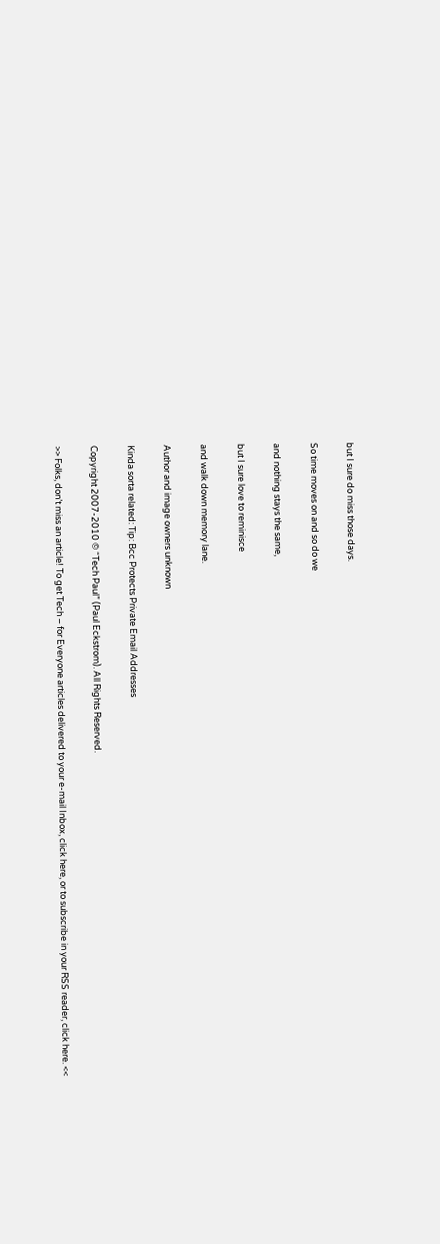but I sure do miss those days.

So time moves on and so do we

and nothing stays the same,

but I sure love to reminisce

and walk down memory lane.

Author and image owners unknown

Kinda sorta related: Tip: Bcc Protects Private Email Addresses

Copyright 2007-2010 © “Tech Paul” (Paul Eckstrom). All Rights Reserved.

>> Folks, don’t miss an article! To get Tech – for Everyone articles delivered to your e-mail Inbox, click here, or to subscribe in your RSS reader, click here. <<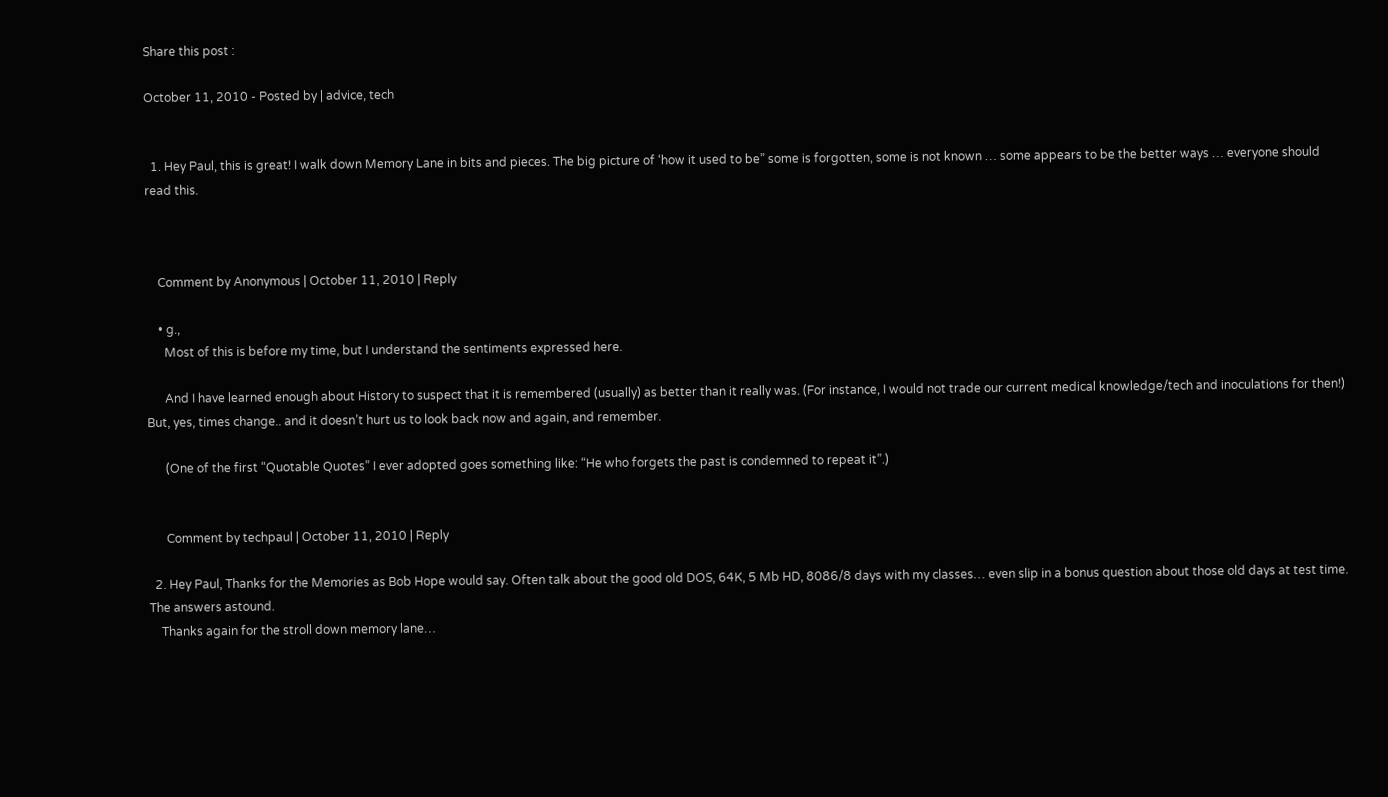Share this post :

October 11, 2010 - Posted by | advice, tech


  1. Hey Paul, this is great! I walk down Memory Lane in bits and pieces. The big picture of ‘how it used to be” some is forgotten, some is not known … some appears to be the better ways … everyone should read this.



    Comment by Anonymous | October 11, 2010 | Reply

    • g.,
      Most of this is before my time, but I understand the sentiments expressed here.

      And I have learned enough about History to suspect that it is remembered (usually) as better than it really was. (For instance, I would not trade our current medical knowledge/tech and inoculations for then!) But, yes, times change.. and it doesn’t hurt us to look back now and again, and remember.

      (One of the first “Quotable Quotes” I ever adopted goes something like: “He who forgets the past is condemned to repeat it”.)


      Comment by techpaul | October 11, 2010 | Reply

  2. Hey Paul, Thanks for the Memories as Bob Hope would say. Often talk about the good old DOS, 64K, 5 Mb HD, 8086/8 days with my classes… even slip in a bonus question about those old days at test time. The answers astound.
    Thanks again for the stroll down memory lane…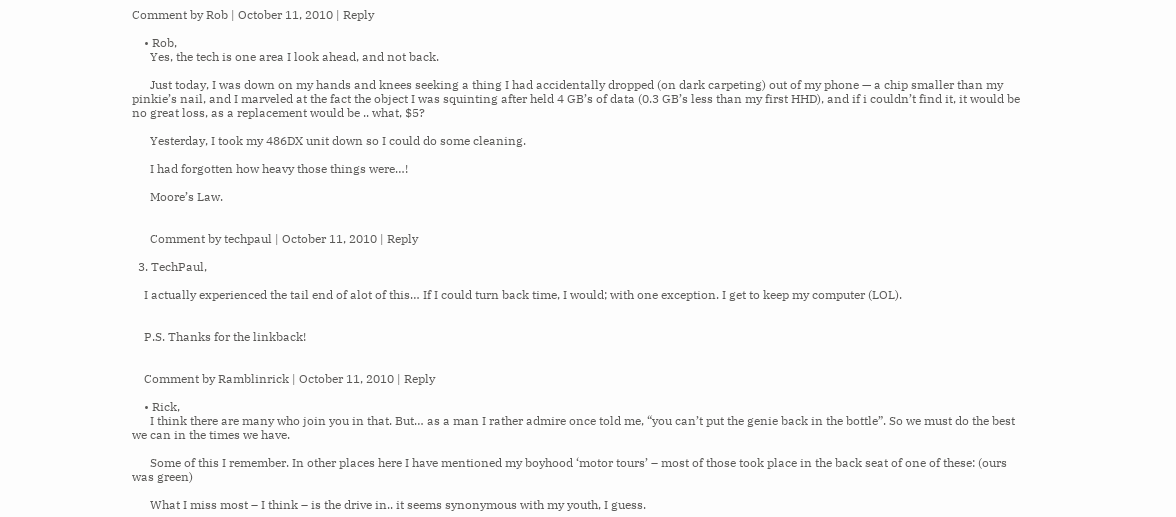Comment by Rob | October 11, 2010 | Reply

    • Rob,
      Yes, the tech is one area I look ahead, and not back.

      Just today, I was down on my hands and knees seeking a thing I had accidentally dropped (on dark carpeting) out of my phone — a chip smaller than my pinkie’s nail, and I marveled at the fact the object I was squinting after held 4 GB’s of data (0.3 GB’s less than my first HHD), and if i couldn’t find it, it would be no great loss, as a replacement would be .. what, $5?

      Yesterday, I took my 486DX unit down so I could do some cleaning.

      I had forgotten how heavy those things were…!

      Moore’s Law.


      Comment by techpaul | October 11, 2010 | Reply

  3. TechPaul,

    I actually experienced the tail end of alot of this… If I could turn back time, I would; with one exception. I get to keep my computer (LOL).


    P.S. Thanks for the linkback!


    Comment by Ramblinrick | October 11, 2010 | Reply

    • Rick,
      I think there are many who join you in that. But… as a man I rather admire once told me, “you can’t put the genie back in the bottle”. So we must do the best we can in the times we have.

      Some of this I remember. In other places here I have mentioned my boyhood ‘motor tours’ – most of those took place in the back seat of one of these: (ours was green)

      What I miss most – I think – is the drive in.. it seems synonymous with my youth, I guess.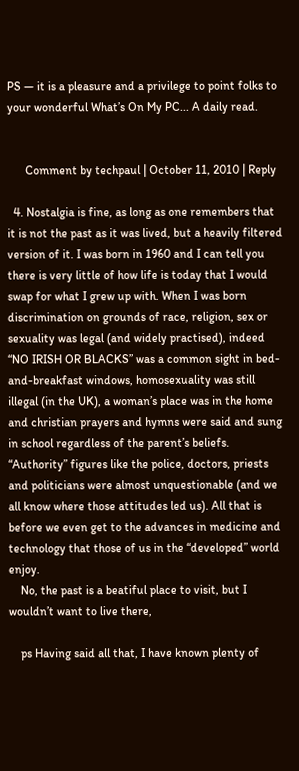PS — it is a pleasure and a privilege to point folks to your wonderful What’s On My PC... A daily read.


      Comment by techpaul | October 11, 2010 | Reply

  4. Nostalgia is fine, as long as one remembers that it is not the past as it was lived, but a heavily filtered version of it. I was born in 1960 and I can tell you there is very little of how life is today that I would swap for what I grew up with. When I was born discrimination on grounds of race, religion, sex or sexuality was legal (and widely practised), indeed “NO IRISH OR BLACKS” was a common sight in bed-and-breakfast windows, homosexuality was still illegal (in the UK), a woman’s place was in the home and christian prayers and hymns were said and sung in school regardless of the parent’s beliefs. “Authority” figures like the police, doctors, priests and politicians were almost unquestionable (and we all know where those attitudes led us). All that is before we even get to the advances in medicine and technology that those of us in the “developed” world enjoy.
    No, the past is a beatiful place to visit, but I wouldn’t want to live there,

    ps Having said all that, I have known plenty of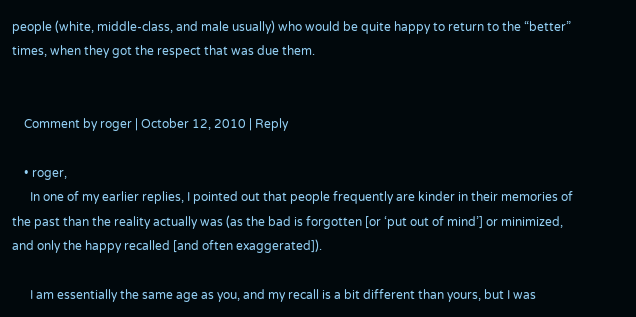people (white, middle-class, and male usually) who would be quite happy to return to the “better” times, when they got the respect that was due them.


    Comment by roger | October 12, 2010 | Reply

    • roger,
      In one of my earlier replies, I pointed out that people frequently are kinder in their memories of the past than the reality actually was (as the bad is forgotten [or ‘put out of mind’] or minimized, and only the happy recalled [and often exaggerated]).

      I am essentially the same age as you, and my recall is a bit different than yours, but I was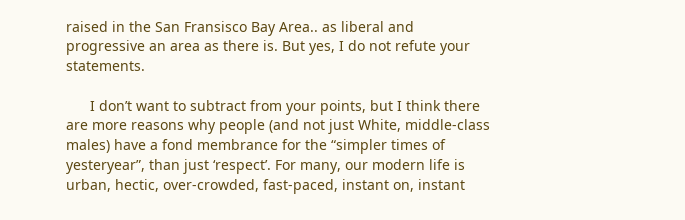raised in the San Fransisco Bay Area.. as liberal and progressive an area as there is. But yes, I do not refute your statements.

      I don’t want to subtract from your points, but I think there are more reasons why people (and not just White, middle-class males) have a fond membrance for the “simpler times of yesteryear”, than just ‘respect’. For many, our modern life is urban, hectic, over-crowded, fast-paced, instant on, instant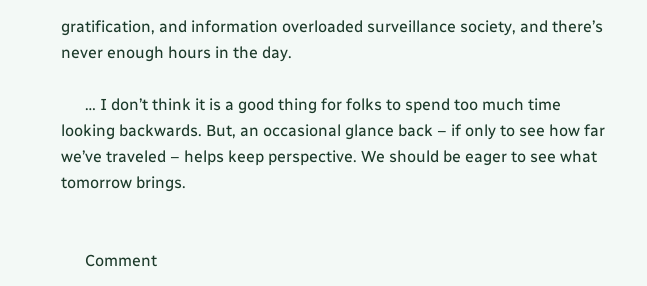gratification, and information overloaded surveillance society, and there’s never enough hours in the day.

      … I don’t think it is a good thing for folks to spend too much time looking backwards. But, an occasional glance back – if only to see how far we’ve traveled – helps keep perspective. We should be eager to see what tomorrow brings.


      Comment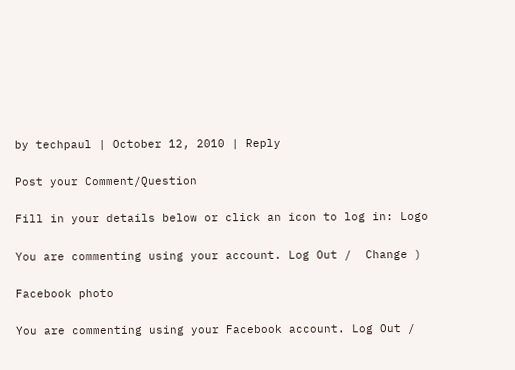by techpaul | October 12, 2010 | Reply

Post your Comment/Question

Fill in your details below or click an icon to log in: Logo

You are commenting using your account. Log Out /  Change )

Facebook photo

You are commenting using your Facebook account. Log Out /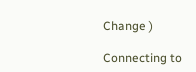Change )

Connecting to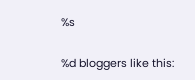%s

%d bloggers like this: